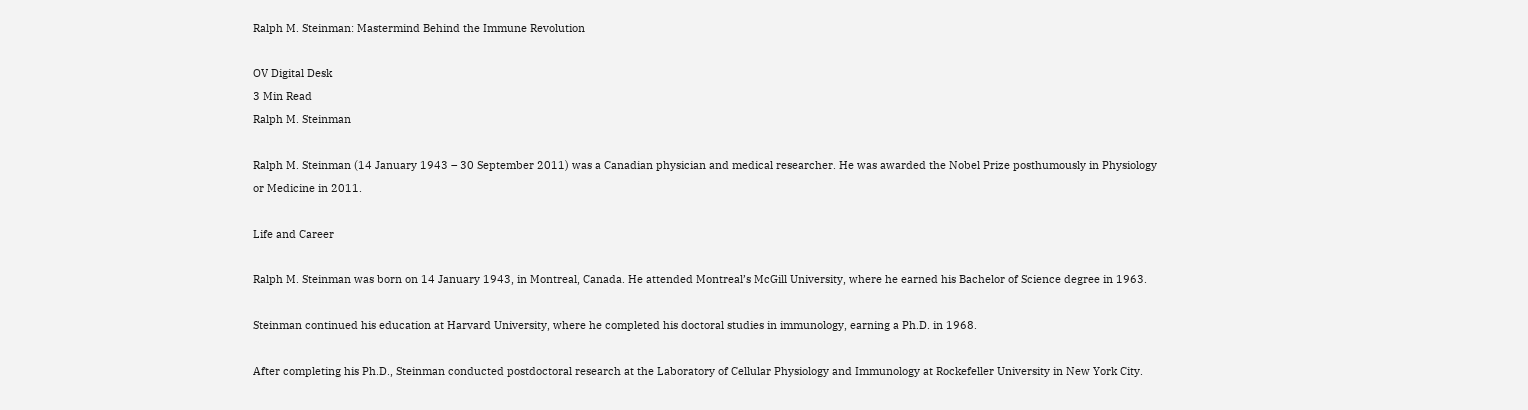Ralph M. Steinman: Mastermind Behind the Immune Revolution

OV Digital Desk
3 Min Read
Ralph M. Steinman

Ralph M. Steinman (14 January 1943 – 30 September 2011) was a Canadian physician and medical researcher. He was awarded the Nobel Prize posthumously in Physiology or Medicine in 2011.

Life and Career

Ralph M. Steinman was born on 14 January 1943, in Montreal, Canada. He attended Montreal’s McGill University, where he earned his Bachelor of Science degree in 1963.

Steinman continued his education at Harvard University, where he completed his doctoral studies in immunology, earning a Ph.D. in 1968.

After completing his Ph.D., Steinman conducted postdoctoral research at the Laboratory of Cellular Physiology and Immunology at Rockefeller University in New York City.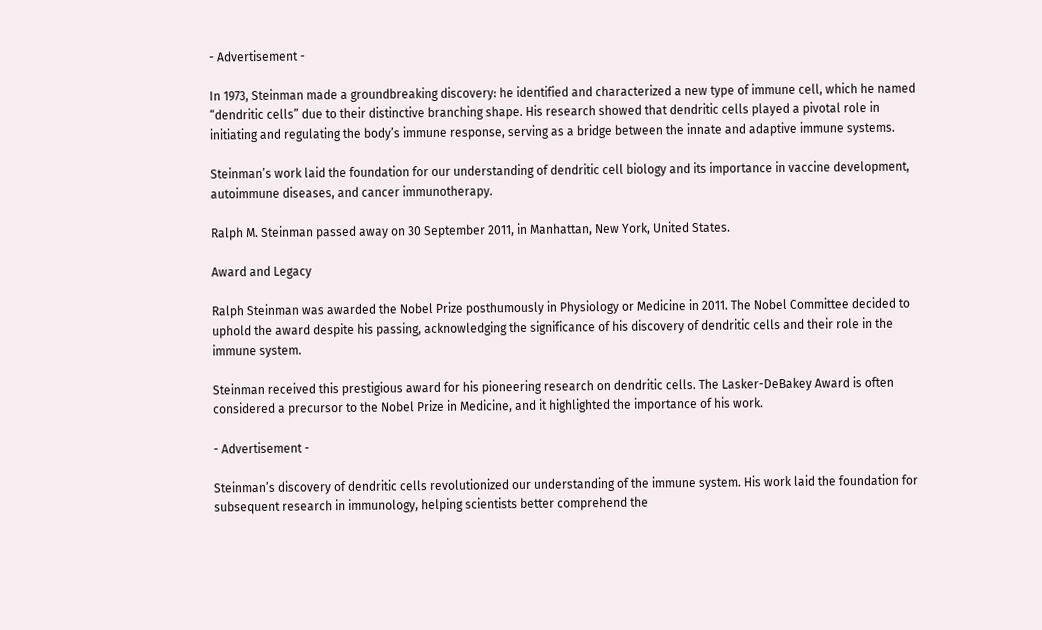- Advertisement -

In 1973, Steinman made a groundbreaking discovery: he identified and characterized a new type of immune cell, which he named “dendritic cells” due to their distinctive branching shape. His research showed that dendritic cells played a pivotal role in initiating and regulating the body’s immune response, serving as a bridge between the innate and adaptive immune systems.

Steinman’s work laid the foundation for our understanding of dendritic cell biology and its importance in vaccine development, autoimmune diseases, and cancer immunotherapy.

Ralph M. Steinman passed away on 30 September 2011, in Manhattan, New York, United States.

Award and Legacy

Ralph Steinman was awarded the Nobel Prize posthumously in Physiology or Medicine in 2011. The Nobel Committee decided to uphold the award despite his passing, acknowledging the significance of his discovery of dendritic cells and their role in the immune system.

Steinman received this prestigious award for his pioneering research on dendritic cells. The Lasker-DeBakey Award is often considered a precursor to the Nobel Prize in Medicine, and it highlighted the importance of his work.

- Advertisement -

Steinman’s discovery of dendritic cells revolutionized our understanding of the immune system. His work laid the foundation for subsequent research in immunology, helping scientists better comprehend the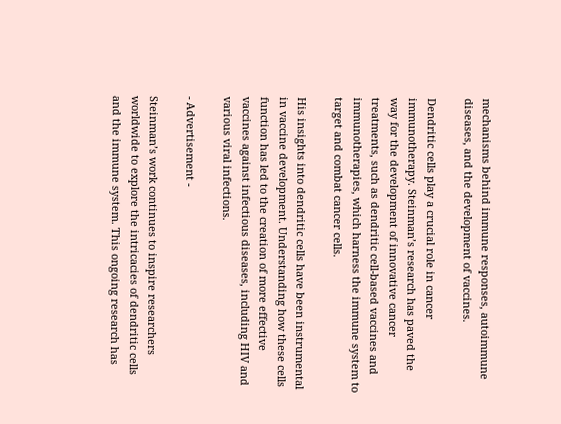mechanisms behind immune responses, autoimmune diseases, and the development of vaccines.

Dendritic cells play a crucial role in cancer immunotherapy. Steinman’s research has paved the way for the development of innovative cancer treatments, such as dendritic cell-based vaccines and immunotherapies, which harness the immune system to target and combat cancer cells.

His insights into dendritic cells have been instrumental in vaccine development. Understanding how these cells function has led to the creation of more effective vaccines against infectious diseases, including HIV and various viral infections.

- Advertisement -

Steinman’s work continues to inspire researchers worldwide to explore the intricacies of dendritic cells and the immune system. This ongoing research has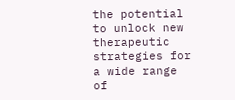the potential to unlock new therapeutic strategies for a wide range of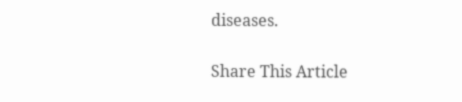diseases.

Share This Article